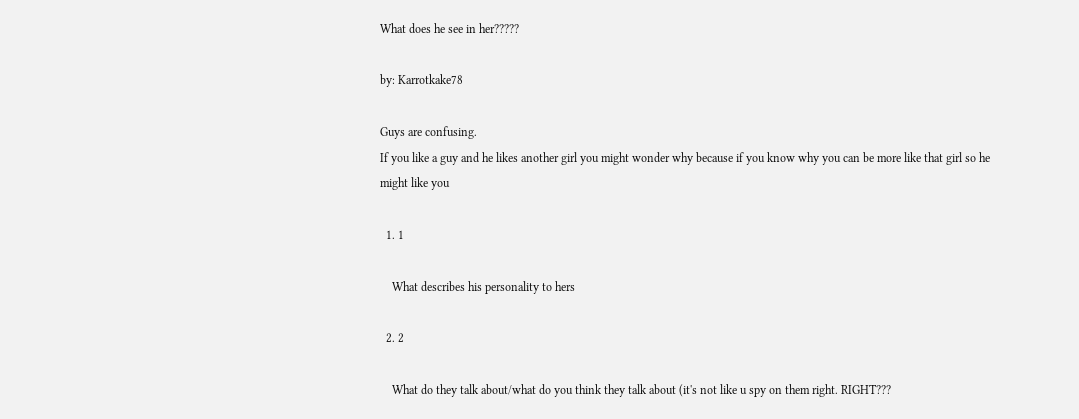What does he see in her?????

by: Karrotkake78

Guys are confusing.
If you like a guy and he likes another girl you might wonder why because if you know why you can be more like that girl so he might like you

  1. 1

    What describes his personality to hers

  2. 2

    What do they talk about/what do you think they talk about (it's not like u spy on them right. RIGHT???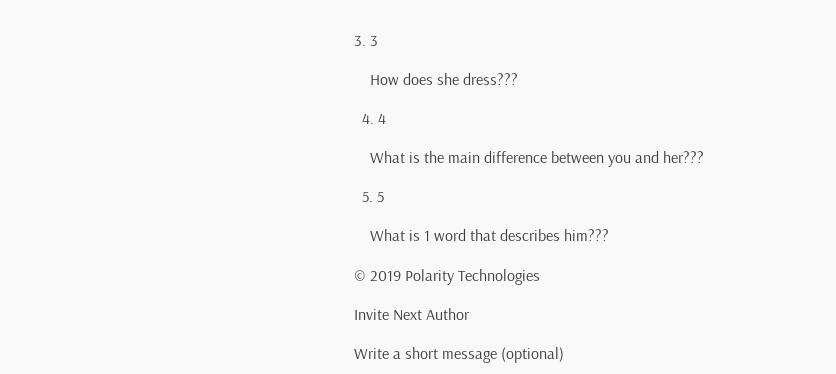3. 3

    How does she dress???

  4. 4

    What is the main difference between you and her???

  5. 5

    What is 1 word that describes him???

© 2019 Polarity Technologies

Invite Next Author

Write a short message (optional)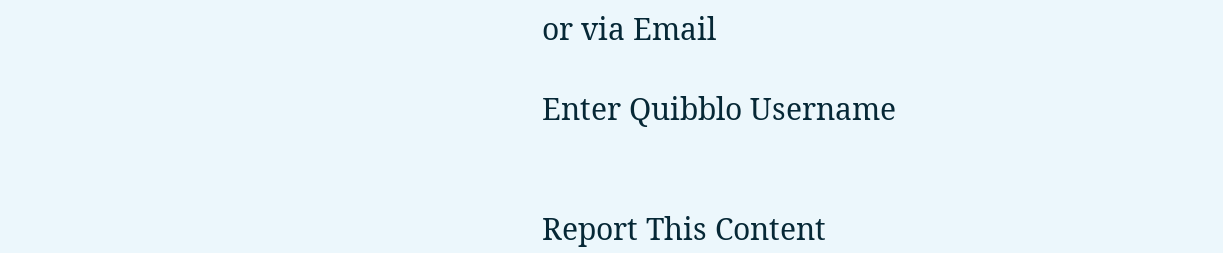or via Email

Enter Quibblo Username


Report This Content